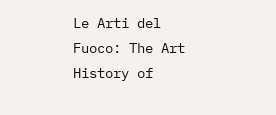Le Arti del Fuoco: The Art History of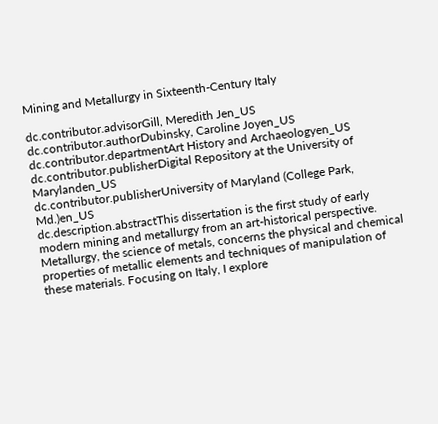Mining and Metallurgy in Sixteenth-Century Italy

dc.contributor.advisorGill, Meredith Jen_US
dc.contributor.authorDubinsky, Caroline Joyen_US
dc.contributor.departmentArt History and Archaeologyen_US
dc.contributor.publisherDigital Repository at the University of Marylanden_US
dc.contributor.publisherUniversity of Maryland (College Park, Md.)en_US
dc.description.abstractThis dissertation is the first study of early modern mining and metallurgy from an art-historical perspective. Metallurgy, the science of metals, concerns the physical and chemical properties of metallic elements and techniques of manipulation of these materials. Focusing on Italy, I explore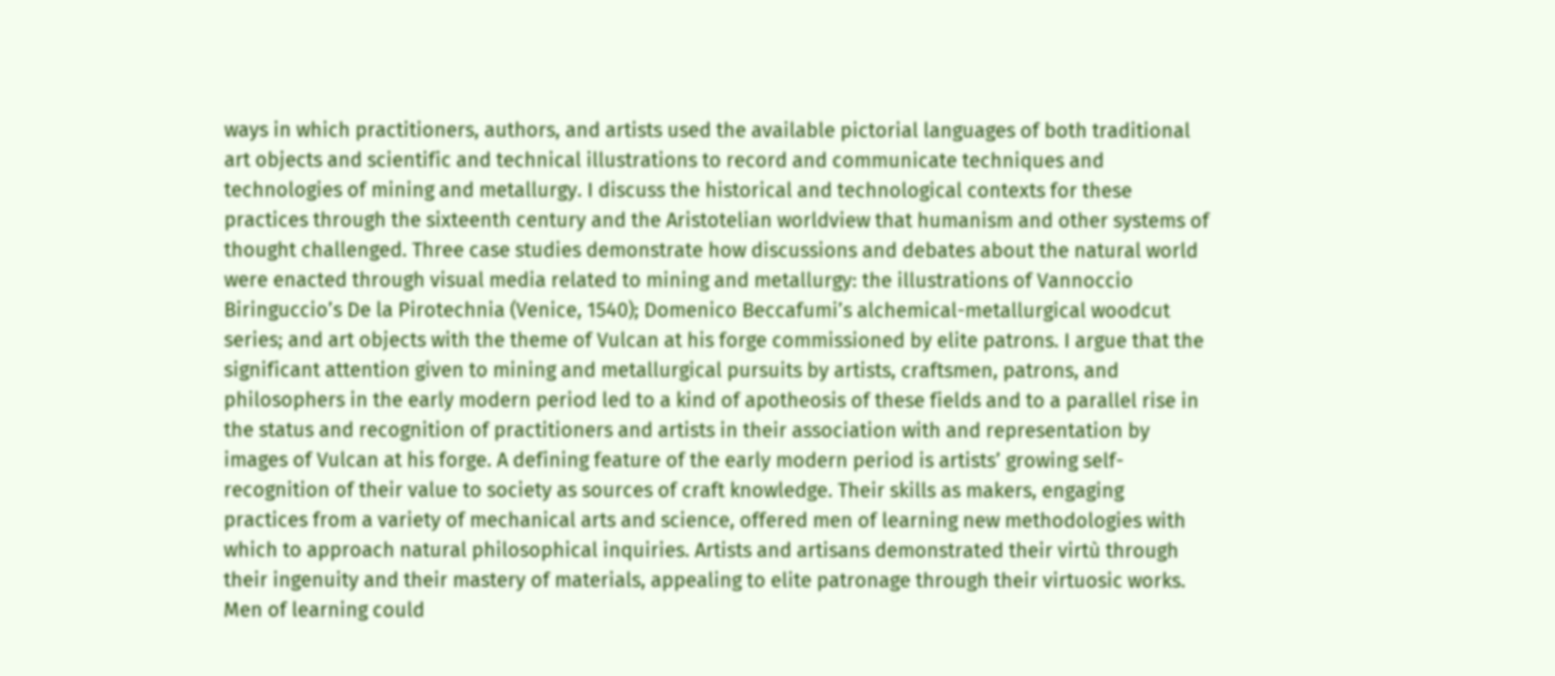ways in which practitioners, authors, and artists used the available pictorial languages of both traditional art objects and scientific and technical illustrations to record and communicate techniques and technologies of mining and metallurgy. I discuss the historical and technological contexts for these practices through the sixteenth century and the Aristotelian worldview that humanism and other systems of thought challenged. Three case studies demonstrate how discussions and debates about the natural world were enacted through visual media related to mining and metallurgy: the illustrations of Vannoccio Biringuccio’s De la Pirotechnia (Venice, 1540); Domenico Beccafumi’s alchemical-metallurgical woodcut series; and art objects with the theme of Vulcan at his forge commissioned by elite patrons. I argue that the significant attention given to mining and metallurgical pursuits by artists, craftsmen, patrons, and philosophers in the early modern period led to a kind of apotheosis of these fields and to a parallel rise in the status and recognition of practitioners and artists in their association with and representation by images of Vulcan at his forge. A defining feature of the early modern period is artists’ growing self-recognition of their value to society as sources of craft knowledge. Their skills as makers, engaging practices from a variety of mechanical arts and science, offered men of learning new methodologies with which to approach natural philosophical inquiries. Artists and artisans demonstrated their virtù through their ingenuity and their mastery of materials, appealing to elite patronage through their virtuosic works. Men of learning could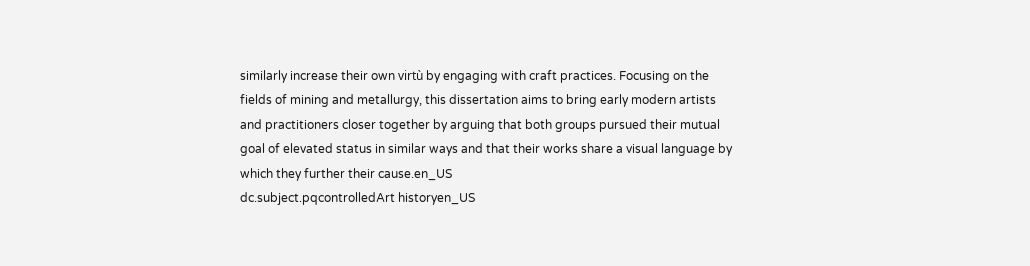similarly increase their own virtù by engaging with craft practices. Focusing on the fields of mining and metallurgy, this dissertation aims to bring early modern artists and practitioners closer together by arguing that both groups pursued their mutual goal of elevated status in similar ways and that their works share a visual language by which they further their cause.en_US
dc.subject.pqcontrolledArt historyen_US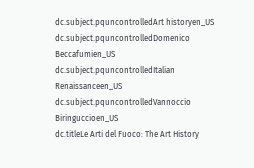dc.subject.pquncontrolledArt historyen_US
dc.subject.pquncontrolledDomenico Beccafumien_US
dc.subject.pquncontrolledItalian Renaissanceen_US
dc.subject.pquncontrolledVannoccio Biringuccioen_US
dc.titleLe Arti del Fuoco: The Art History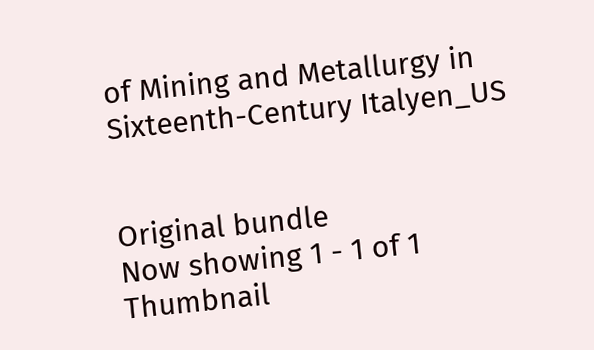of Mining and Metallurgy in Sixteenth-Century Italyen_US


Original bundle
Now showing 1 - 1 of 1
Thumbnail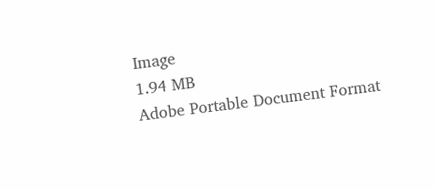Image
1.94 MB
Adobe Portable Document Format